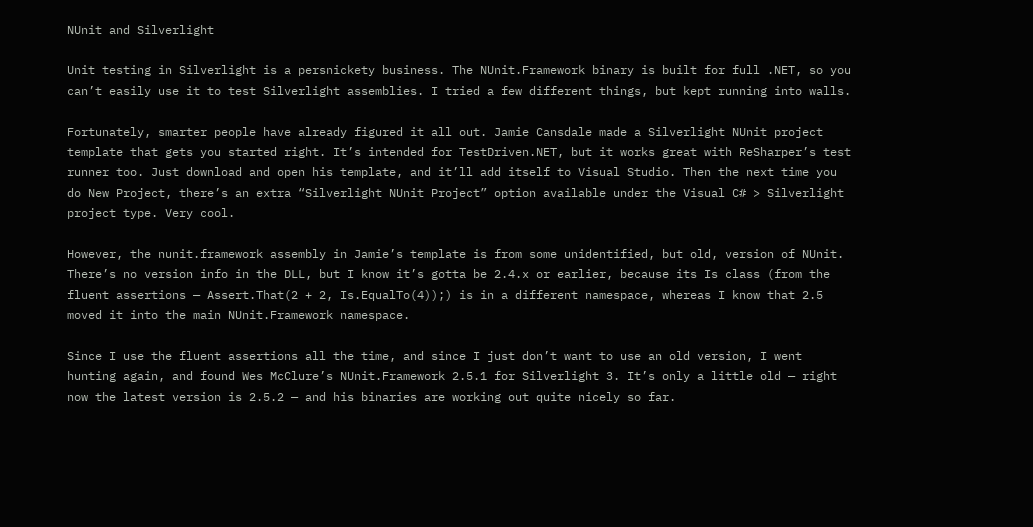NUnit and Silverlight

Unit testing in Silverlight is a persnickety business. The NUnit.Framework binary is built for full .NET, so you can’t easily use it to test Silverlight assemblies. I tried a few different things, but kept running into walls.

Fortunately, smarter people have already figured it all out. Jamie Cansdale made a Silverlight NUnit project template that gets you started right. It’s intended for TestDriven.NET, but it works great with ReSharper’s test runner too. Just download and open his template, and it’ll add itself to Visual Studio. Then the next time you do New Project, there’s an extra “Silverlight NUnit Project” option available under the Visual C# > Silverlight project type. Very cool.

However, the nunit.framework assembly in Jamie’s template is from some unidentified, but old, version of NUnit. There’s no version info in the DLL, but I know it’s gotta be 2.4.x or earlier, because its Is class (from the fluent assertions — Assert.That(2 + 2, Is.EqualTo(4));) is in a different namespace, whereas I know that 2.5 moved it into the main NUnit.Framework namespace.

Since I use the fluent assertions all the time, and since I just don’t want to use an old version, I went hunting again, and found Wes McClure’s NUnit.Framework 2.5.1 for Silverlight 3. It’s only a little old — right now the latest version is 2.5.2 — and his binaries are working out quite nicely so far.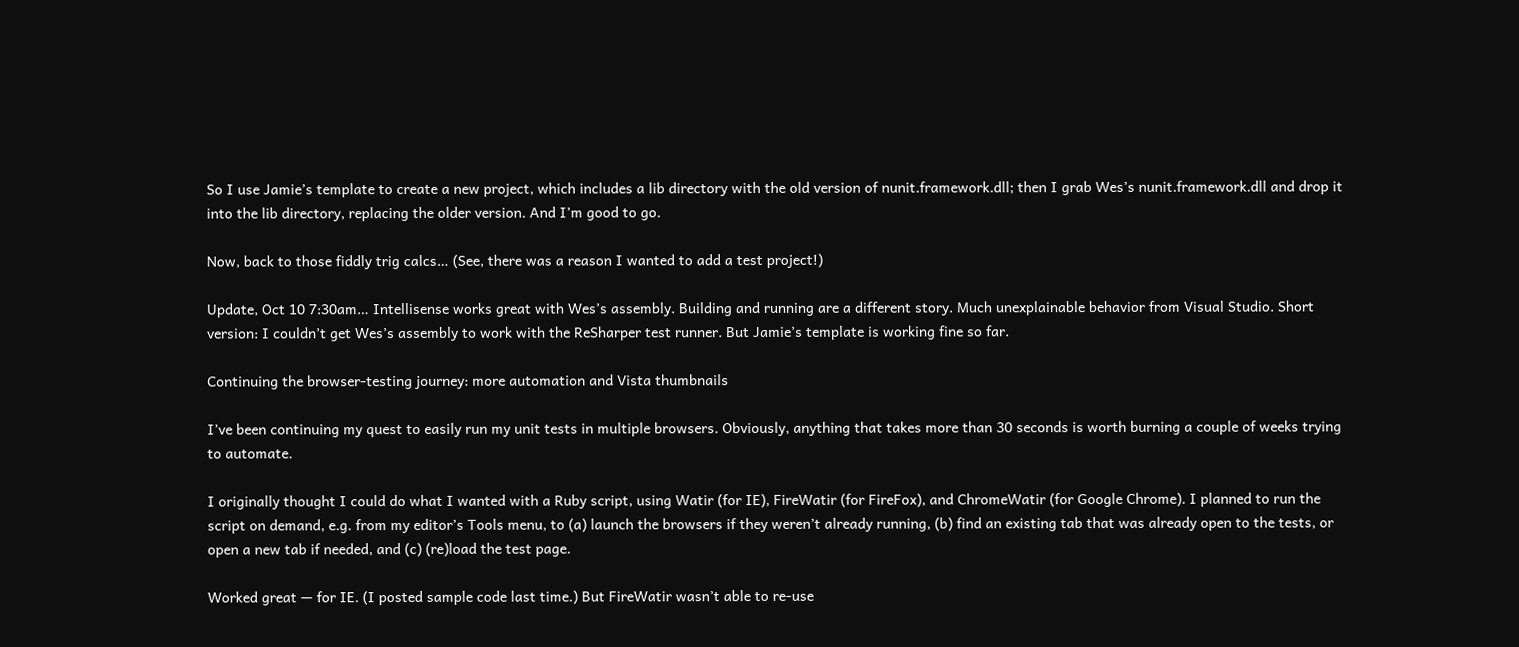So I use Jamie’s template to create a new project, which includes a lib directory with the old version of nunit.framework.dll; then I grab Wes’s nunit.framework.dll and drop it into the lib directory, replacing the older version. And I’m good to go.

Now, back to those fiddly trig calcs… (See, there was a reason I wanted to add a test project!)

Update, Oct 10 7:30am… Intellisense works great with Wes’s assembly. Building and running are a different story. Much unexplainable behavior from Visual Studio. Short version: I couldn’t get Wes’s assembly to work with the ReSharper test runner. But Jamie’s template is working fine so far.

Continuing the browser-testing journey: more automation and Vista thumbnails

I’ve been continuing my quest to easily run my unit tests in multiple browsers. Obviously, anything that takes more than 30 seconds is worth burning a couple of weeks trying to automate.

I originally thought I could do what I wanted with a Ruby script, using Watir (for IE), FireWatir (for FireFox), and ChromeWatir (for Google Chrome). I planned to run the script on demand, e.g. from my editor’s Tools menu, to (a) launch the browsers if they weren’t already running, (b) find an existing tab that was already open to the tests, or open a new tab if needed, and (c) (re)load the test page.

Worked great — for IE. (I posted sample code last time.) But FireWatir wasn’t able to re-use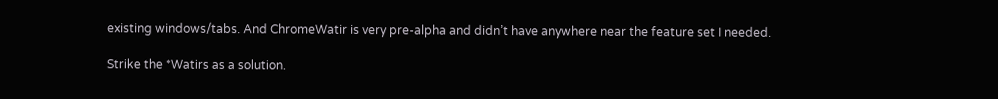existing windows/tabs. And ChromeWatir is very pre-alpha and didn’t have anywhere near the feature set I needed.

Strike the *Watirs as a solution.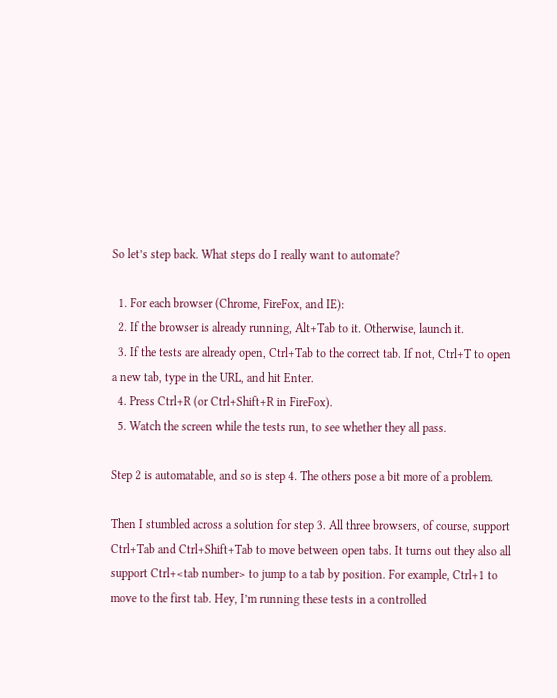So let’s step back. What steps do I really want to automate?

  1. For each browser (Chrome, FireFox, and IE):
  2. If the browser is already running, Alt+Tab to it. Otherwise, launch it.
  3. If the tests are already open, Ctrl+Tab to the correct tab. If not, Ctrl+T to open a new tab, type in the URL, and hit Enter.
  4. Press Ctrl+R (or Ctrl+Shift+R in FireFox).
  5. Watch the screen while the tests run, to see whether they all pass.

Step 2 is automatable, and so is step 4. The others pose a bit more of a problem.

Then I stumbled across a solution for step 3. All three browsers, of course, support Ctrl+Tab and Ctrl+Shift+Tab to move between open tabs. It turns out they also all support Ctrl+<tab number> to jump to a tab by position. For example, Ctrl+1 to move to the first tab. Hey, I’m running these tests in a controlled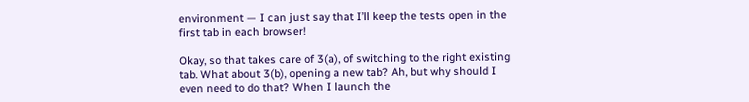environment — I can just say that I’ll keep the tests open in the first tab in each browser!

Okay, so that takes care of 3(a), of switching to the right existing tab. What about 3(b), opening a new tab? Ah, but why should I even need to do that? When I launch the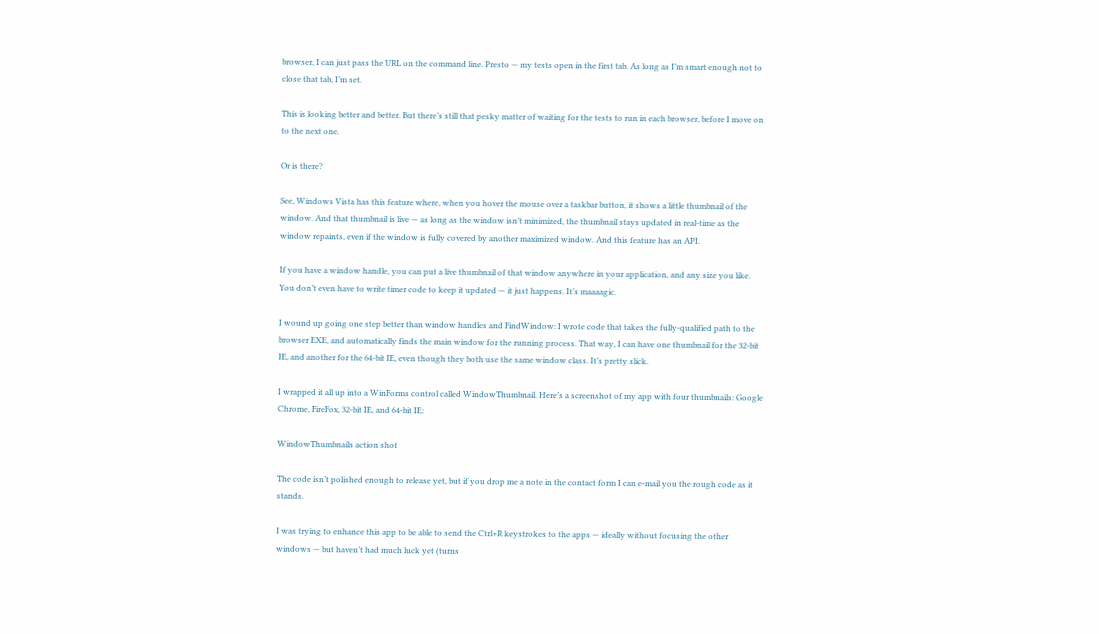browser, I can just pass the URL on the command line. Presto — my tests open in the first tab. As long as I’m smart enough not to close that tab, I’m set.

This is looking better and better. But there’s still that pesky matter of waiting for the tests to run in each browser, before I move on to the next one.

Or is there?

See, Windows Vista has this feature where, when you hover the mouse over a taskbar button, it shows a little thumbnail of the window. And that thumbnail is live — as long as the window isn’t minimized, the thumbnail stays updated in real-time as the window repaints, even if the window is fully covered by another maximized window. And this feature has an API.

If you have a window handle, you can put a live thumbnail of that window anywhere in your application, and any size you like. You don’t even have to write timer code to keep it updated — it just happens. It’s maaaagic.

I wound up going one step better than window handles and FindWindow: I wrote code that takes the fully-qualified path to the browser EXE, and automatically finds the main window for the running process. That way, I can have one thumbnail for the 32-bit IE, and another for the 64-bit IE, even though they both use the same window class. It’s pretty slick.

I wrapped it all up into a WinForms control called WindowThumbnail. Here’s a screenshot of my app with four thumbnails: Google Chrome, FireFox, 32-bit IE, and 64-bit IE:

WindowThumbnails action shot

The code isn’t polished enough to release yet, but if you drop me a note in the contact form I can e-mail you the rough code as it stands.

I was trying to enhance this app to be able to send the Ctrl+R keystrokes to the apps — ideally without focusing the other windows — but haven’t had much luck yet (turns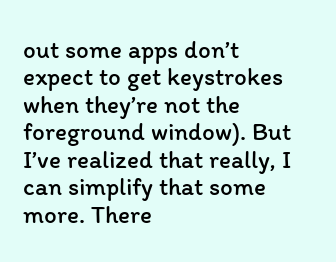out some apps don’t expect to get keystrokes when they’re not the foreground window). But I’ve realized that really, I can simplify that some more. There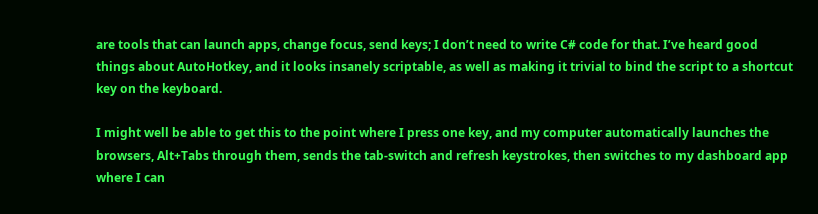are tools that can launch apps, change focus, send keys; I don’t need to write C# code for that. I’ve heard good things about AutoHotkey, and it looks insanely scriptable, as well as making it trivial to bind the script to a shortcut key on the keyboard.

I might well be able to get this to the point where I press one key, and my computer automatically launches the browsers, Alt+Tabs through them, sends the tab-switch and refresh keystrokes, then switches to my dashboard app where I can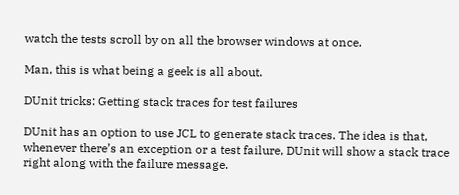watch the tests scroll by on all the browser windows at once.

Man, this is what being a geek is all about.

DUnit tricks: Getting stack traces for test failures

DUnit has an option to use JCL to generate stack traces. The idea is that, whenever there’s an exception or a test failure, DUnit will show a stack trace right along with the failure message.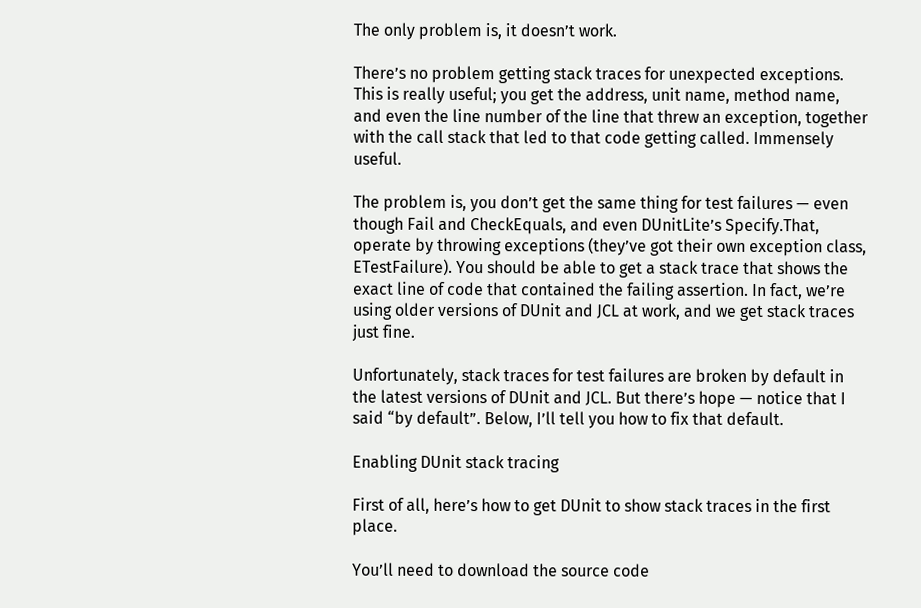The only problem is, it doesn’t work.

There’s no problem getting stack traces for unexpected exceptions. This is really useful; you get the address, unit name, method name, and even the line number of the line that threw an exception, together with the call stack that led to that code getting called. Immensely useful.

The problem is, you don’t get the same thing for test failures — even though Fail and CheckEquals, and even DUnitLite’s Specify.That, operate by throwing exceptions (they’ve got their own exception class, ETestFailure). You should be able to get a stack trace that shows the exact line of code that contained the failing assertion. In fact, we’re using older versions of DUnit and JCL at work, and we get stack traces just fine.

Unfortunately, stack traces for test failures are broken by default in the latest versions of DUnit and JCL. But there’s hope — notice that I said “by default”. Below, I’ll tell you how to fix that default.

Enabling DUnit stack tracing

First of all, here’s how to get DUnit to show stack traces in the first place.

You’ll need to download the source code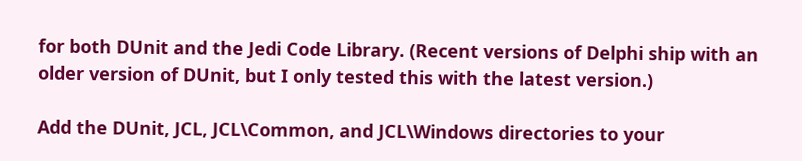for both DUnit and the Jedi Code Library. (Recent versions of Delphi ship with an older version of DUnit, but I only tested this with the latest version.)

Add the DUnit, JCL, JCL\Common, and JCL\Windows directories to your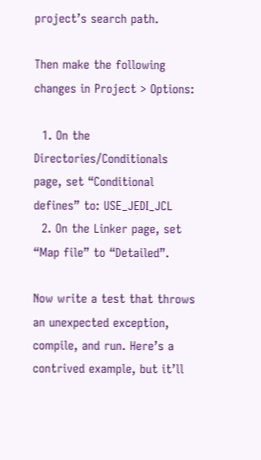project’s search path.

Then make the following changes in Project > Options:

  1. On the Directories/Conditionals page, set “Conditional defines” to: USE_JEDI_JCL
  2. On the Linker page, set “Map file” to “Detailed”.

Now write a test that throws an unexpected exception, compile, and run. Here’s a contrived example, but it’ll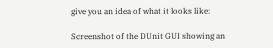give you an idea of what it looks like:

Screenshot of the DUnit GUI showing an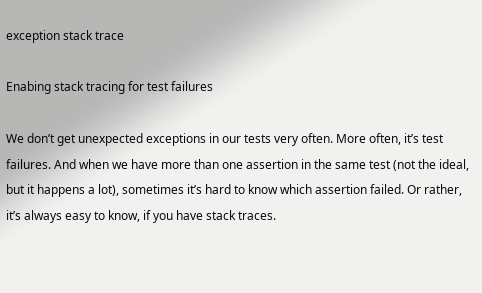exception stack trace

Enabing stack tracing for test failures

We don’t get unexpected exceptions in our tests very often. More often, it’s test failures. And when we have more than one assertion in the same test (not the ideal, but it happens a lot), sometimes it’s hard to know which assertion failed. Or rather, it’s always easy to know, if you have stack traces.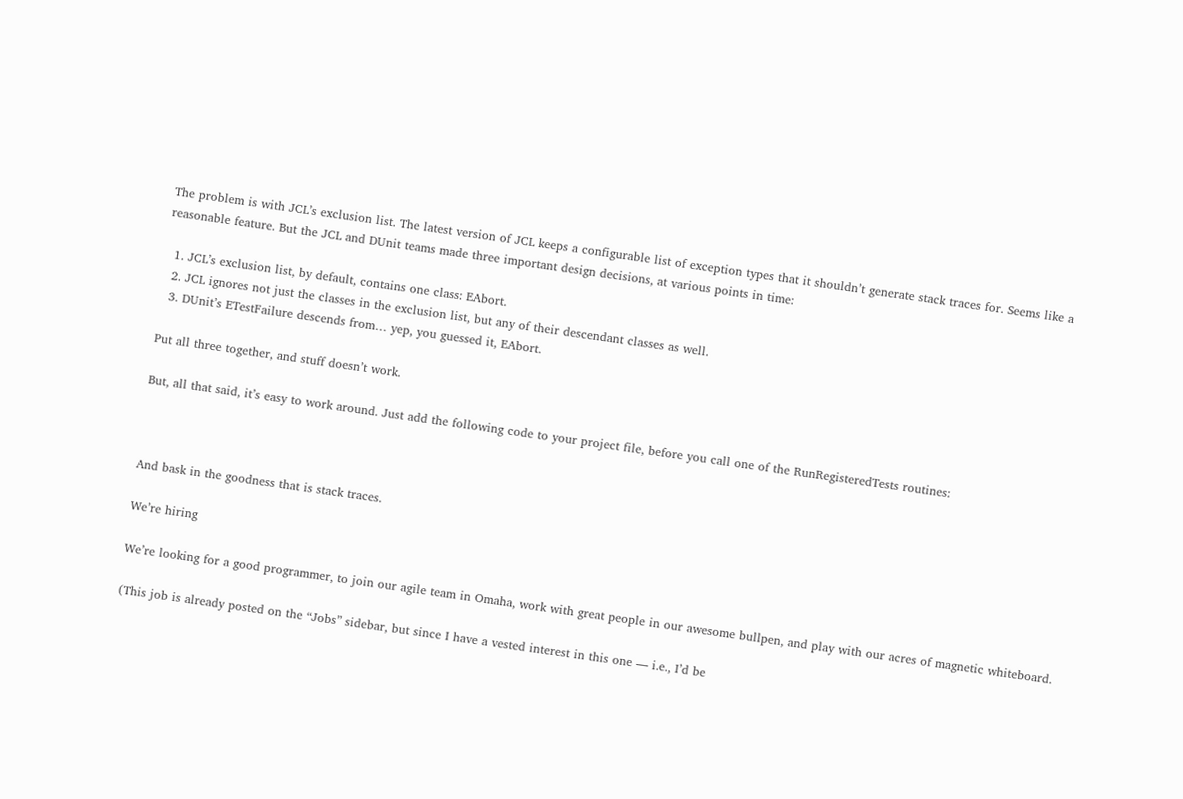The problem is with JCL’s exclusion list. The latest version of JCL keeps a configurable list of exception types that it shouldn’t generate stack traces for. Seems like a reasonable feature. But the JCL and DUnit teams made three important design decisions, at various points in time:

  1. JCL’s exclusion list, by default, contains one class: EAbort.
  2. JCL ignores not just the classes in the exclusion list, but any of their descendant classes as well.
  3. DUnit’s ETestFailure descends from… yep, you guessed it, EAbort.

Put all three together, and stuff doesn’t work.

But, all that said, it’s easy to work around. Just add the following code to your project file, before you call one of the RunRegisteredTests routines:



And bask in the goodness that is stack traces.

We’re hiring

We’re looking for a good programmer, to join our agile team in Omaha, work with great people in our awesome bullpen, and play with our acres of magnetic whiteboard.

(This job is already posted on the “Jobs” sidebar, but since I have a vested interest in this one — i.e., I’d be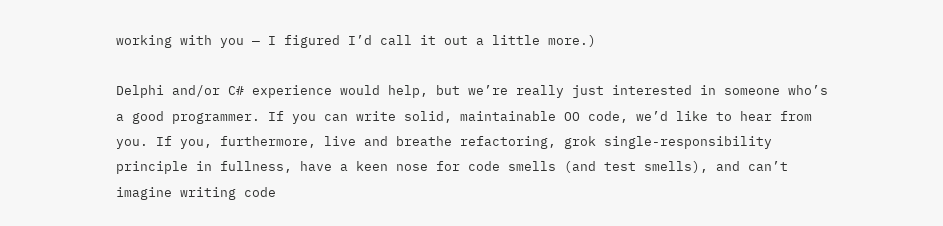working with you — I figured I’d call it out a little more.)

Delphi and/or C# experience would help, but we’re really just interested in someone who’s a good programmer. If you can write solid, maintainable OO code, we’d like to hear from you. If you, furthermore, live and breathe refactoring, grok single-responsibility principle in fullness, have a keen nose for code smells (and test smells), and can’t imagine writing code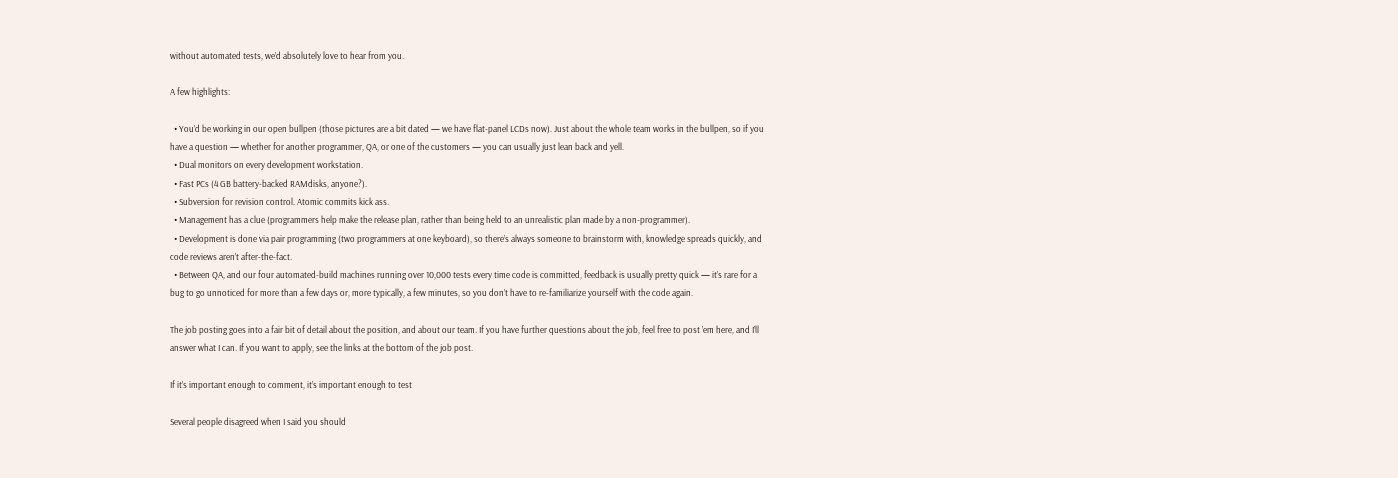without automated tests, we’d absolutely love to hear from you.

A few highlights:

  • You’d be working in our open bullpen (those pictures are a bit dated — we have flat-panel LCDs now). Just about the whole team works in the bullpen, so if you have a question — whether for another programmer, QA, or one of the customers — you can usually just lean back and yell.
  • Dual monitors on every development workstation.
  • Fast PCs (4 GB battery-backed RAMdisks, anyone?).
  • Subversion for revision control. Atomic commits kick ass.
  • Management has a clue (programmers help make the release plan, rather than being held to an unrealistic plan made by a non-programmer).
  • Development is done via pair programming (two programmers at one keyboard), so there’s always someone to brainstorm with, knowledge spreads quickly, and code reviews aren’t after-the-fact.
  • Between QA, and our four automated-build machines running over 10,000 tests every time code is committed, feedback is usually pretty quick — it’s rare for a bug to go unnoticed for more than a few days or, more typically, a few minutes, so you don’t have to re-familiarize yourself with the code again.

The job posting goes into a fair bit of detail about the position, and about our team. If you have further questions about the job, feel free to post ’em here, and I’ll answer what I can. If you want to apply, see the links at the bottom of the job post.

If it’s important enough to comment, it’s important enough to test

Several people disagreed when I said you should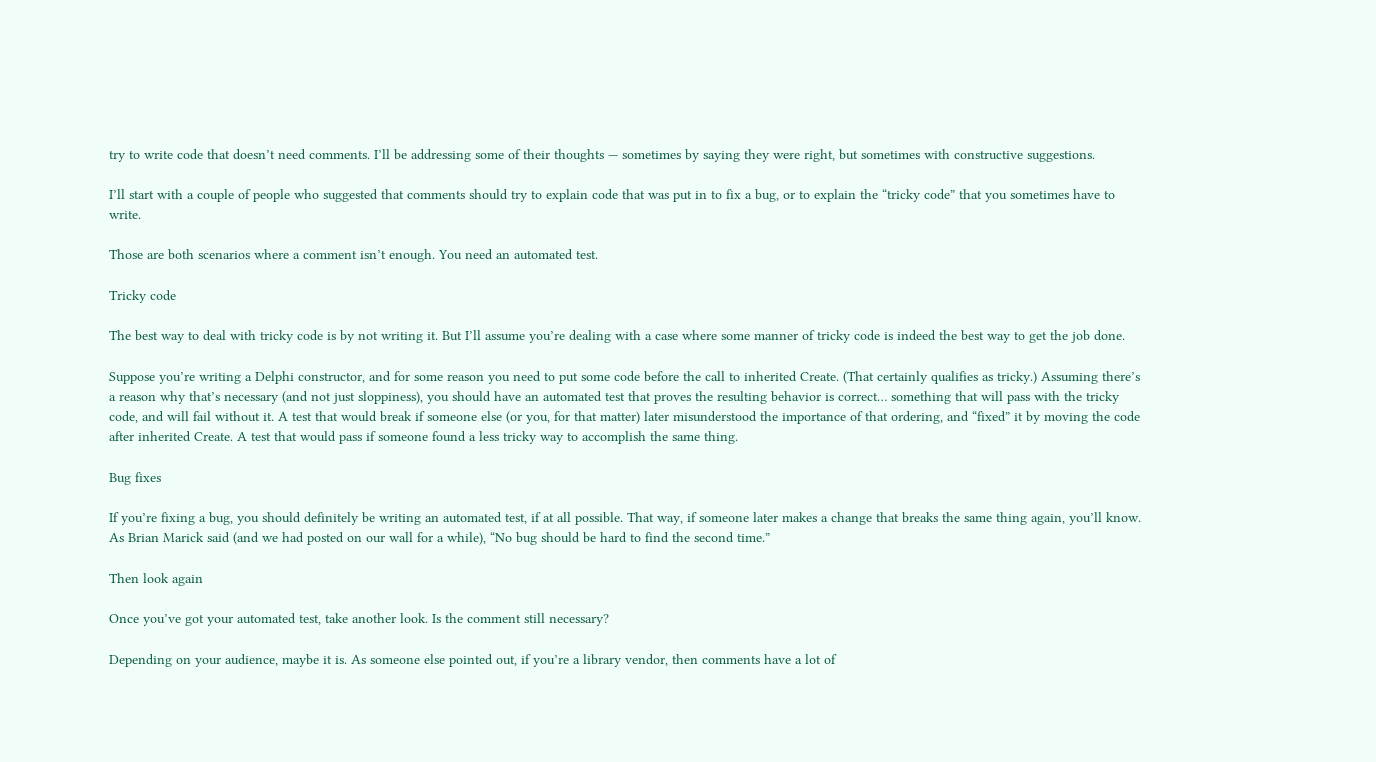try to write code that doesn’t need comments. I’ll be addressing some of their thoughts — sometimes by saying they were right, but sometimes with constructive suggestions.

I’ll start with a couple of people who suggested that comments should try to explain code that was put in to fix a bug, or to explain the “tricky code” that you sometimes have to write.

Those are both scenarios where a comment isn’t enough. You need an automated test.

Tricky code

The best way to deal with tricky code is by not writing it. But I’ll assume you’re dealing with a case where some manner of tricky code is indeed the best way to get the job done.

Suppose you’re writing a Delphi constructor, and for some reason you need to put some code before the call to inherited Create. (That certainly qualifies as tricky.) Assuming there’s a reason why that’s necessary (and not just sloppiness), you should have an automated test that proves the resulting behavior is correct… something that will pass with the tricky code, and will fail without it. A test that would break if someone else (or you, for that matter) later misunderstood the importance of that ordering, and “fixed” it by moving the code after inherited Create. A test that would pass if someone found a less tricky way to accomplish the same thing.

Bug fixes

If you’re fixing a bug, you should definitely be writing an automated test, if at all possible. That way, if someone later makes a change that breaks the same thing again, you’ll know. As Brian Marick said (and we had posted on our wall for a while), “No bug should be hard to find the second time.”

Then look again

Once you’ve got your automated test, take another look. Is the comment still necessary?

Depending on your audience, maybe it is. As someone else pointed out, if you’re a library vendor, then comments have a lot of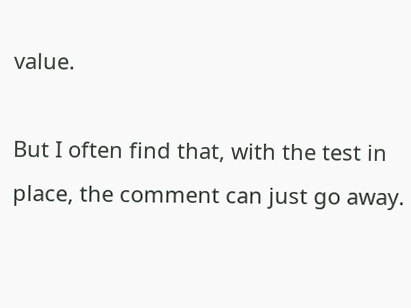value.

But I often find that, with the test in place, the comment can just go away.